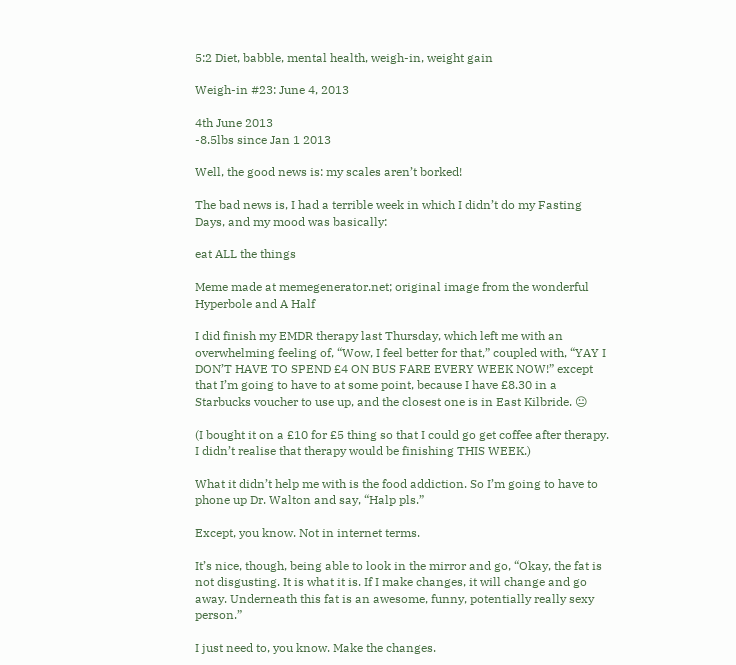5:2 Diet, babble, mental health, weigh-in, weight gain

Weigh-in #23: June 4, 2013

4th June 2013
-8.5lbs since Jan 1 2013

Well, the good news is: my scales aren’t borked!

The bad news is, I had a terrible week in which I didn’t do my Fasting Days, and my mood was basically:

eat ALL the things

Meme made at memegenerator.net; original image from the wonderful Hyperbole and A Half

I did finish my EMDR therapy last Thursday, which left me with an overwhelming feeling of, “Wow, I feel better for that,” coupled with, “YAY I DON’T HAVE TO SPEND £4 ON BUS FARE EVERY WEEK NOW!” except that I’m going to have to at some point, because I have £8.30 in a Starbucks voucher to use up, and the closest one is in East Kilbride. 😐

(I bought it on a £10 for £5 thing so that I could go get coffee after therapy. I didn’t realise that therapy would be finishing THIS WEEK.)

What it didn’t help me with is the food addiction. So I’m going to have to phone up Dr. Walton and say, “Halp pls.”

Except, you know. Not in internet terms.

It’s nice, though, being able to look in the mirror and go, “Okay, the fat is not disgusting. It is what it is. If I make changes, it will change and go away. Underneath this fat is an awesome, funny, potentially really sexy person.”

I just need to, you know. Make the changes.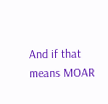And if that means MOAR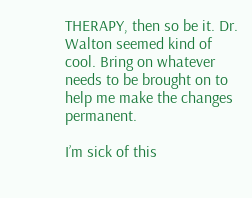THERAPY, then so be it. Dr. Walton seemed kind of cool. Bring on whatever needs to be brought on to help me make the changes permanent.

I’m sick of this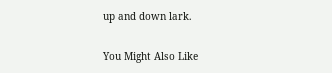up and down lark.

You Might Also Like